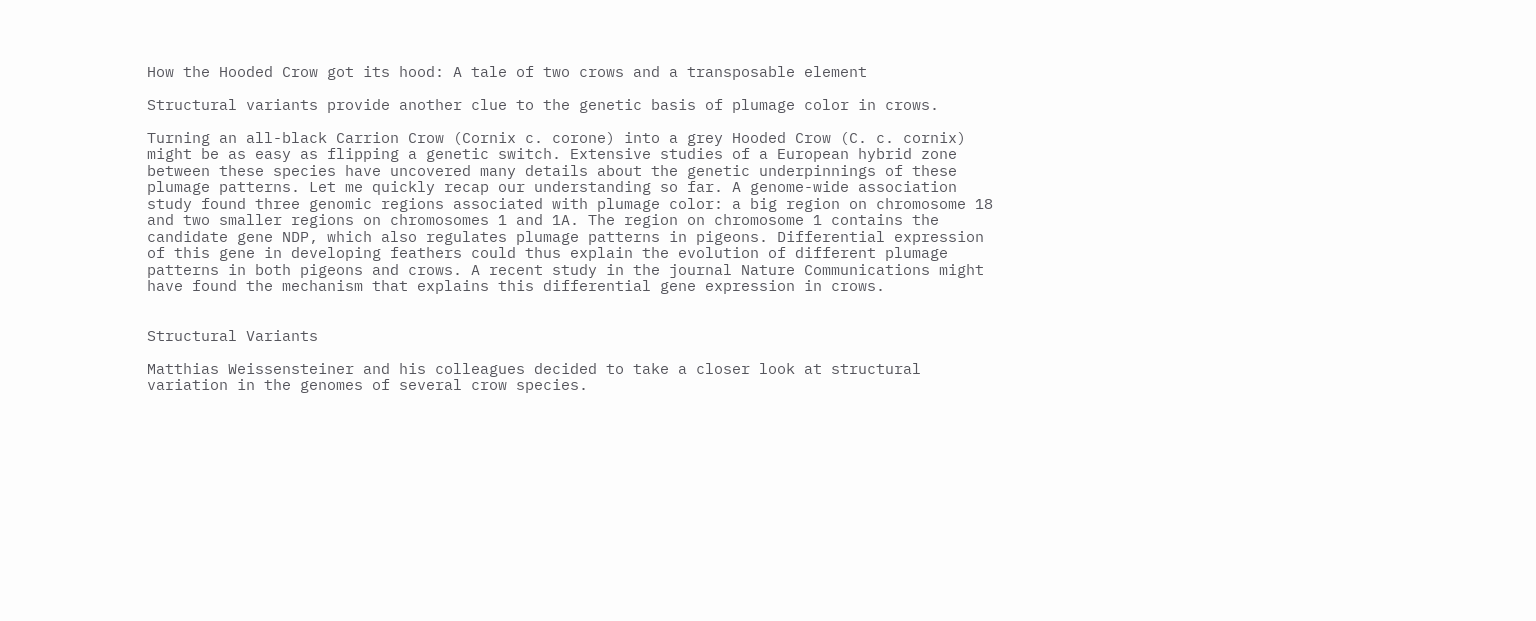How the Hooded Crow got its hood: A tale of two crows and a transposable element

Structural variants provide another clue to the genetic basis of plumage color in crows.

Turning an all-black Carrion Crow (Cornix c. corone) into a grey Hooded Crow (C. c. cornix) might be as easy as flipping a genetic switch. Extensive studies of a European hybrid zone between these species have uncovered many details about the genetic underpinnings of these plumage patterns. Let me quickly recap our understanding so far. A genome-wide association study found three genomic regions associated with plumage color: a big region on chromosome 18 and two smaller regions on chromosomes 1 and 1A. The region on chromosome 1 contains the candidate gene NDP, which also regulates plumage patterns in pigeons. Differential expression of this gene in developing feathers could thus explain the evolution of different plumage patterns in both pigeons and crows. A recent study in the journal Nature Communications might have found the mechanism that explains this differential gene expression in crows.


Structural Variants

Matthias Weissensteiner and his colleagues decided to take a closer look at structural variation in the genomes of several crow species.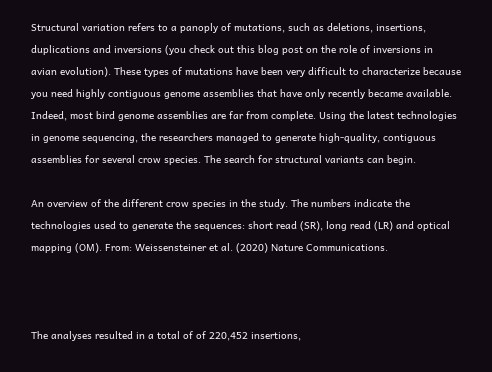Structural variation refers to a panoply of mutations, such as deletions, insertions, duplications and inversions (you check out this blog post on the role of inversions in avian evolution). These types of mutations have been very difficult to characterize because you need highly contiguous genome assemblies that have only recently became available. Indeed, most bird genome assemblies are far from complete. Using the latest technologies in genome sequencing, the researchers managed to generate high-quality, contiguous assemblies for several crow species. The search for structural variants can begin.

An overview of the different crow species in the study. The numbers indicate the technologies used to generate the sequences: short read (SR), long read (LR) and optical mapping (OM). From: Weissensteiner et al. (2020) Nature Communications.



The analyses resulted in a total of of 220,452 insertions,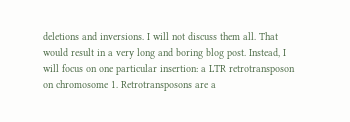deletions and inversions. I will not discuss them all. That would result in a very long and boring blog post. Instead, I will focus on one particular insertion: a LTR retrotransposon on chromosome 1. Retrotransposons are a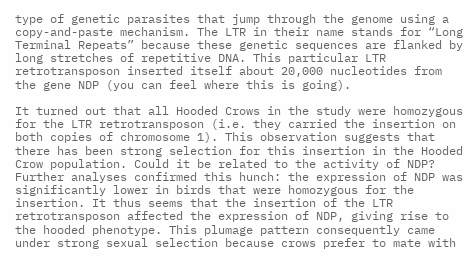type of genetic parasites that jump through the genome using a copy-and-paste mechanism. The LTR in their name stands for “Long Terminal Repeats” because these genetic sequences are flanked by long stretches of repetitive DNA. This particular LTR retrotransposon inserted itself about 20,000 nucleotides from the gene NDP (you can feel where this is going).

It turned out that all Hooded Crows in the study were homozygous for the LTR retrotransposon (i.e. they carried the insertion on both copies of chromosome 1). This observation suggests that there has been strong selection for this insertion in the Hooded Crow population. Could it be related to the activity of NDP? Further analyses confirmed this hunch: the expression of NDP was significantly lower in birds that were homozygous for the insertion. It thus seems that the insertion of the LTR retrotransposon affected the expression of NDP, giving rise to the hooded phenotype. This plumage pattern consequently came under strong sexual selection because crows prefer to mate with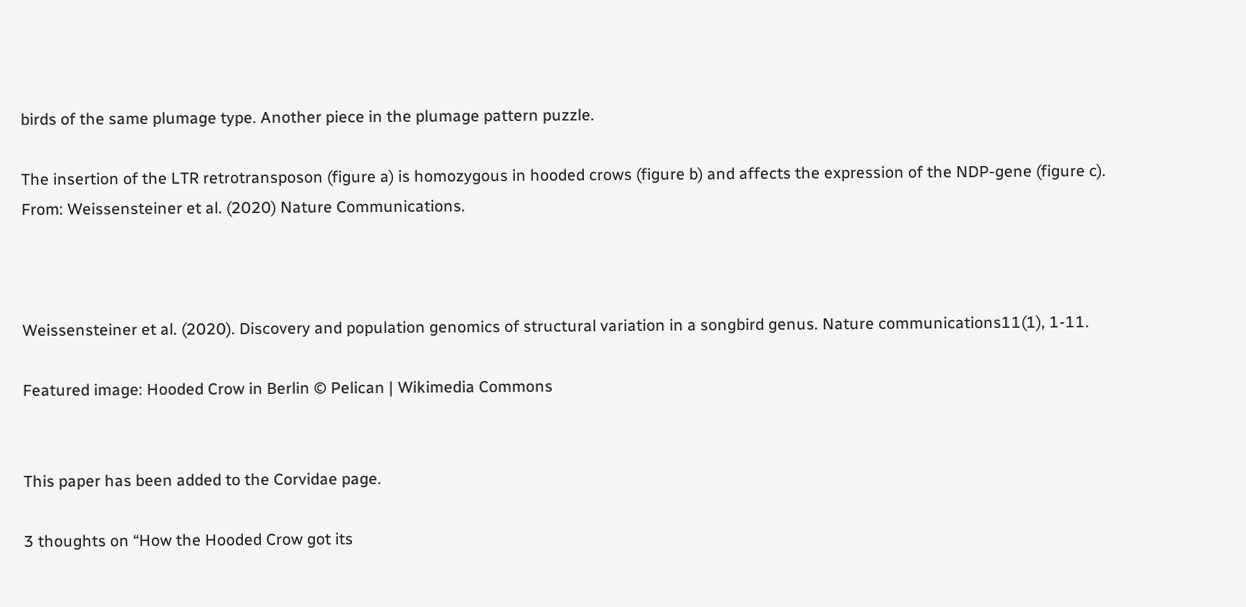birds of the same plumage type. Another piece in the plumage pattern puzzle.

The insertion of the LTR retrotransposon (figure a) is homozygous in hooded crows (figure b) and affects the expression of the NDP-gene (figure c). From: Weissensteiner et al. (2020) Nature Communications.



Weissensteiner et al. (2020). Discovery and population genomics of structural variation in a songbird genus. Nature communications11(1), 1-11.

Featured image: Hooded Crow in Berlin © Pelican | Wikimedia Commons


This paper has been added to the Corvidae page.

3 thoughts on “How the Hooded Crow got its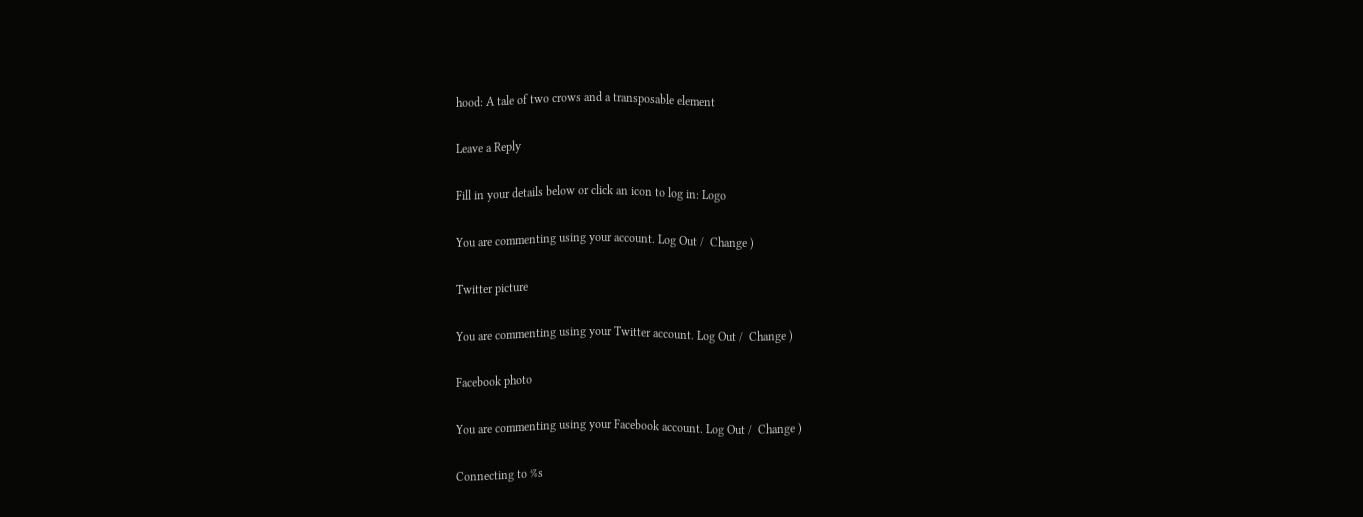hood: A tale of two crows and a transposable element

Leave a Reply

Fill in your details below or click an icon to log in: Logo

You are commenting using your account. Log Out /  Change )

Twitter picture

You are commenting using your Twitter account. Log Out /  Change )

Facebook photo

You are commenting using your Facebook account. Log Out /  Change )

Connecting to %s